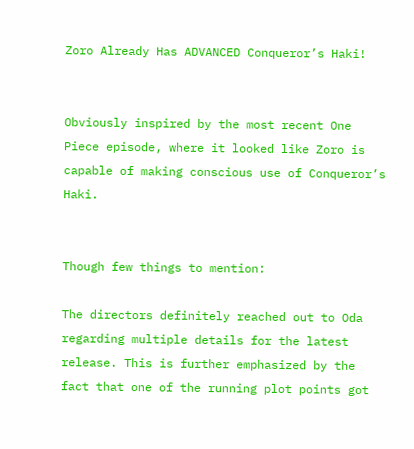Zoro Already Has ADVANCED Conqueror’s Haki!


Obviously inspired by the most recent One Piece episode, where it looked like Zoro is capable of making conscious use of Conqueror’s Haki.


Though few things to mention:

The directors definitely reached out to Oda regarding multiple details for the latest release. This is further emphasized by the fact that one of the running plot points got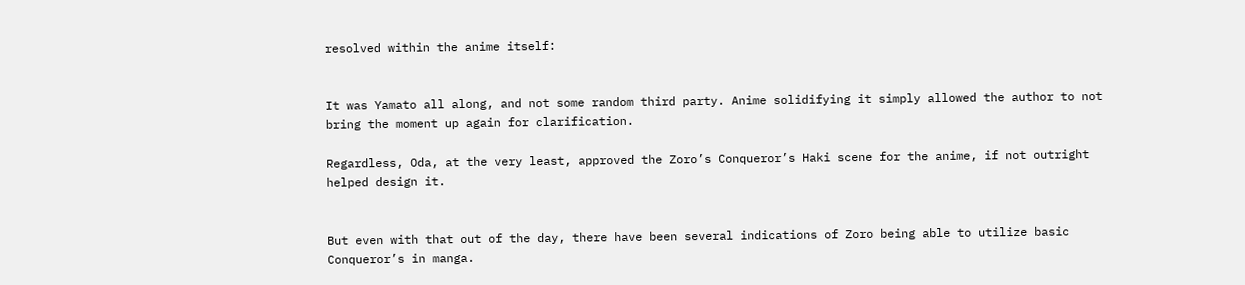resolved within the anime itself:


It was Yamato all along, and not some random third party. Anime solidifying it simply allowed the author to not bring the moment up again for clarification.

Regardless, Oda, at the very least, approved the Zoro’s Conqueror’s Haki scene for the anime, if not outright helped design it.


But even with that out of the day, there have been several indications of Zoro being able to utilize basic Conqueror’s in manga.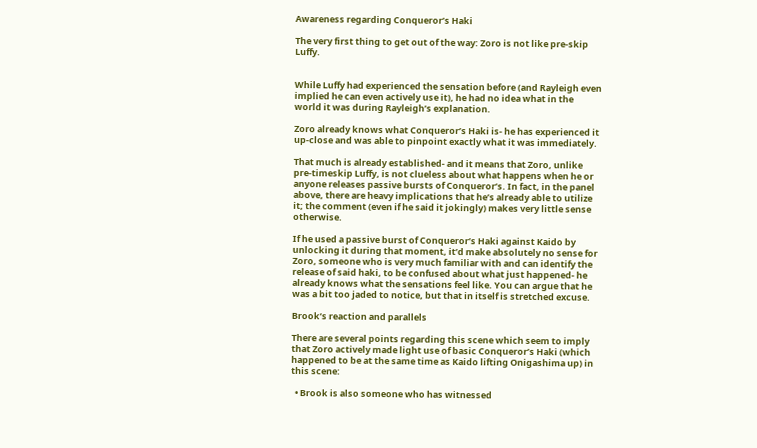Awareness regarding Conqueror’s Haki

The very first thing to get out of the way: Zoro is not like pre-skip Luffy.


While Luffy had experienced the sensation before (and Rayleigh even implied he can even actively use it), he had no idea what in the world it was during Rayleigh’s explanation.

Zoro already knows what Conqueror’s Haki is- he has experienced it up-close and was able to pinpoint exactly what it was immediately.

That much is already established- and it means that Zoro, unlike pre-timeskip Luffy, is not clueless about what happens when he or anyone releases passive bursts of Conqueror’s. In fact, in the panel above, there are heavy implications that he’s already able to utilize it; the comment (even if he said it jokingly) makes very little sense otherwise.

If he used a passive burst of Conqueror’s Haki against Kaido by unlocking it during that moment, it’d make absolutely no sense for Zoro, someone who is very much familiar with and can identify the release of said haki, to be confused about what just happened- he already knows what the sensations feel like. You can argue that he was a bit too jaded to notice, but that in itself is stretched excuse.

Brook’s reaction and parallels

There are several points regarding this scene which seem to imply that Zoro actively made light use of basic Conqueror’s Haki (which happened to be at the same time as Kaido lifting Onigashima up) in this scene:

  • Brook is also someone who has witnessed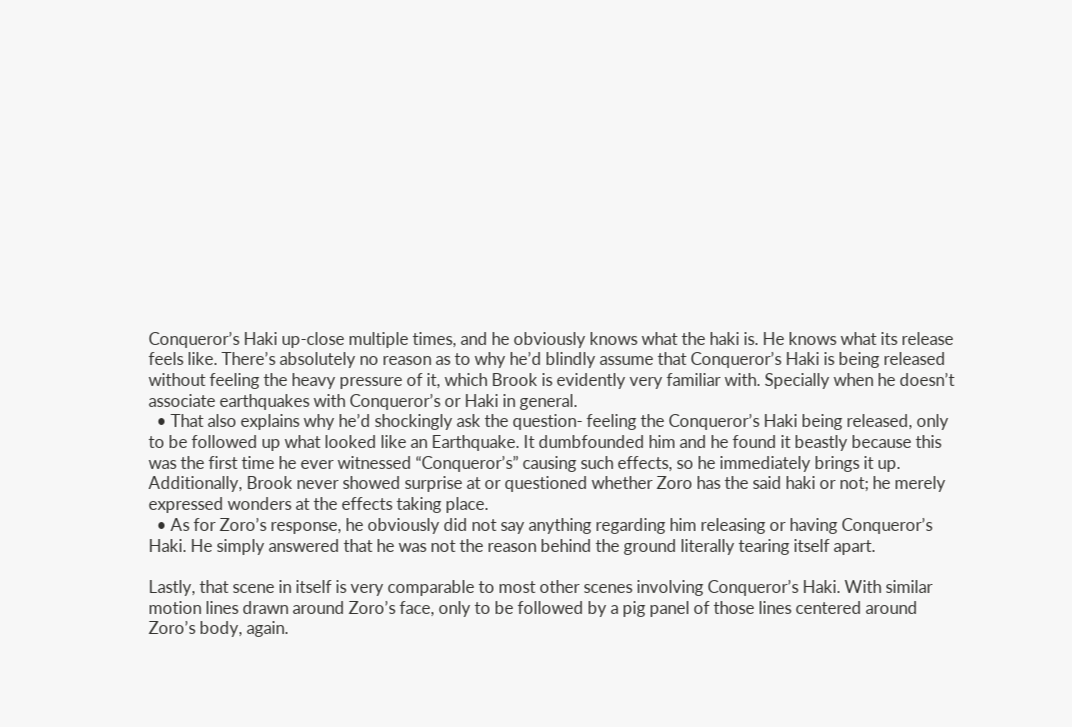Conqueror’s Haki up-close multiple times, and he obviously knows what the haki is. He knows what its release feels like. There’s absolutely no reason as to why he’d blindly assume that Conqueror’s Haki is being released without feeling the heavy pressure of it, which Brook is evidently very familiar with. Specially when he doesn’t associate earthquakes with Conqueror’s or Haki in general.
  • That also explains why he’d shockingly ask the question- feeling the Conqueror’s Haki being released, only to be followed up what looked like an Earthquake. It dumbfounded him and he found it beastly because this was the first time he ever witnessed “Conqueror’s” causing such effects, so he immediately brings it up. Additionally, Brook never showed surprise at or questioned whether Zoro has the said haki or not; he merely expressed wonders at the effects taking place.
  • As for Zoro’s response, he obviously did not say anything regarding him releasing or having Conqueror’s Haki. He simply answered that he was not the reason behind the ground literally tearing itself apart.

Lastly, that scene in itself is very comparable to most other scenes involving Conqueror’s Haki. With similar motion lines drawn around Zoro’s face, only to be followed by a pig panel of those lines centered around Zoro’s body, again.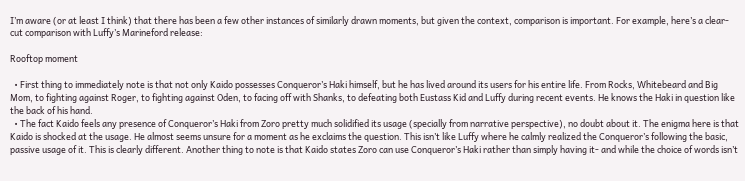I’m aware (or at least I think) that there has been a few other instances of similarly drawn moments, but given the context, comparison is important. For example, here’s a clear-cut comparison with Luffy’s Marineford release:

Rooftop moment

  • First thing to immediately note is that not only Kaido possesses Conqueror’s Haki himself, but he has lived around its users for his entire life. From Rocks, Whitebeard and Big Mom, to fighting against Roger, to fighting against Oden, to facing off with Shanks, to defeating both Eustass Kid and Luffy during recent events. He knows the Haki in question like the back of his hand.
  • The fact Kaido feels any presence of Conqueror’s Haki from Zoro pretty much solidified its usage (specially from narrative perspective), no doubt about it. The enigma here is that Kaido is shocked at the usage. He almost seems unsure for a moment as he exclaims the question. This isn’t like Luffy where he calmly realized the Conqueror’s following the basic, passive usage of it. This is clearly different. Another thing to note is that Kaido states Zoro can use Conqueror’s Haki rather than simply having it- and while the choice of words isn’t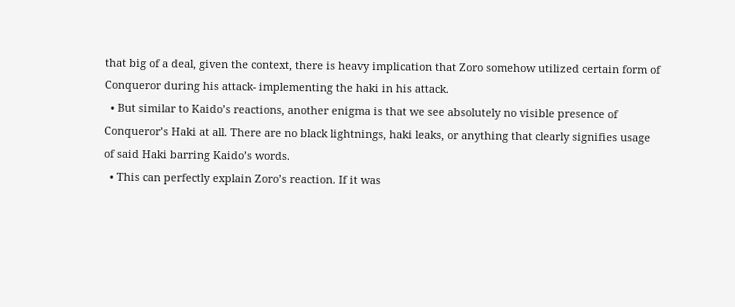that big of a deal, given the context, there is heavy implication that Zoro somehow utilized certain form of Conqueror during his attack- implementing the haki in his attack.
  • But similar to Kaido’s reactions, another enigma is that we see absolutely no visible presence of Conqueror’s Haki at all. There are no black lightnings, haki leaks, or anything that clearly signifies usage of said Haki barring Kaido’s words.
  • This can perfectly explain Zoro’s reaction. If it was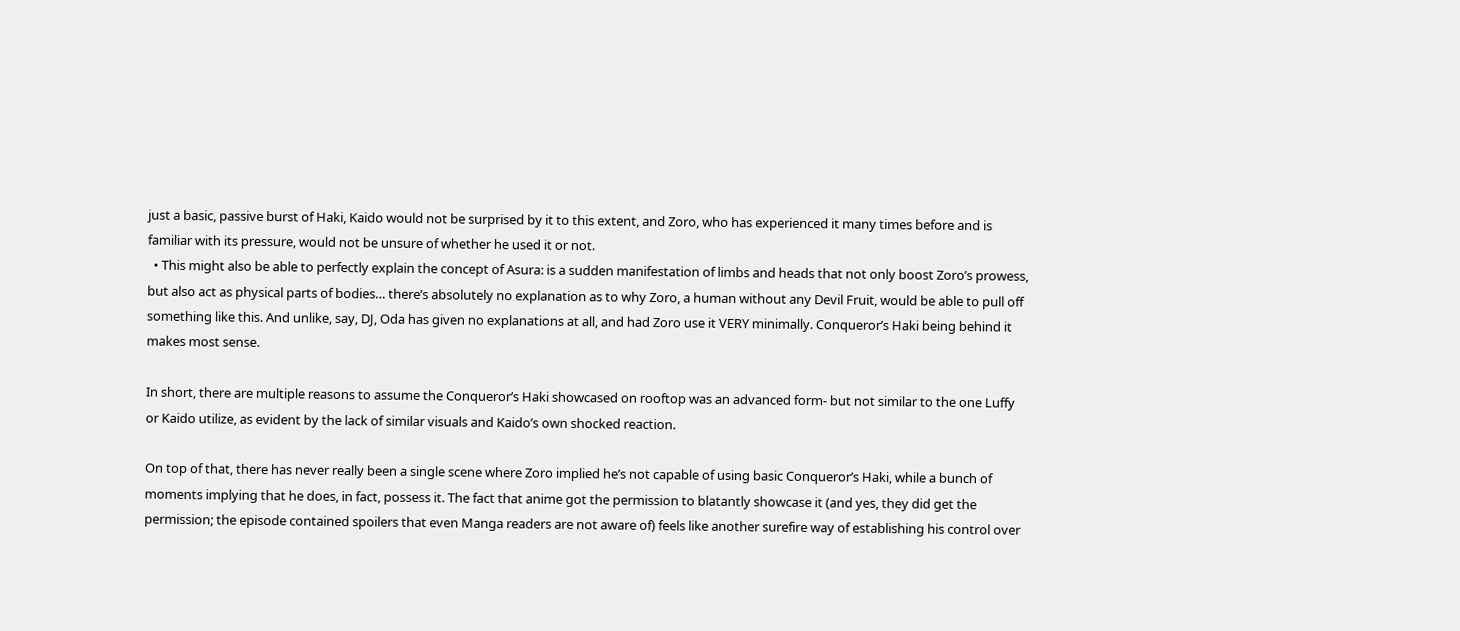just a basic, passive burst of Haki, Kaido would not be surprised by it to this extent, and Zoro, who has experienced it many times before and is familiar with its pressure, would not be unsure of whether he used it or not.
  • This might also be able to perfectly explain the concept of Asura: is a sudden manifestation of limbs and heads that not only boost Zoro’s prowess, but also act as physical parts of bodies… there’s absolutely no explanation as to why Zoro, a human without any Devil Fruit, would be able to pull off something like this. And unlike, say, DJ, Oda has given no explanations at all, and had Zoro use it VERY minimally. Conqueror’s Haki being behind it makes most sense.

In short, there are multiple reasons to assume the Conqueror’s Haki showcased on rooftop was an advanced form- but not similar to the one Luffy or Kaido utilize, as evident by the lack of similar visuals and Kaido’s own shocked reaction.

On top of that, there has never really been a single scene where Zoro implied he’s not capable of using basic Conqueror’s Haki, while a bunch of moments implying that he does, in fact, possess it. The fact that anime got the permission to blatantly showcase it (and yes, they did get the permission; the episode contained spoilers that even Manga readers are not aware of) feels like another surefire way of establishing his control over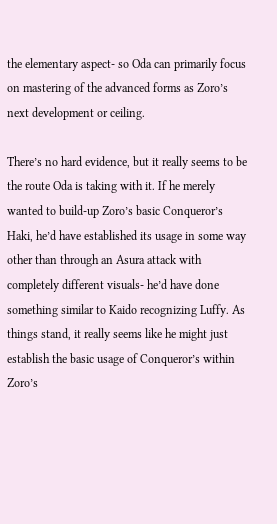the elementary aspect- so Oda can primarily focus on mastering of the advanced forms as Zoro’s next development or ceiling.

There’s no hard evidence, but it really seems to be the route Oda is taking with it. If he merely wanted to build-up Zoro’s basic Conqueror’s Haki, he’d have established its usage in some way other than through an Asura attack with completely different visuals- he’d have done something similar to Kaido recognizing Luffy. As things stand, it really seems like he might just establish the basic usage of Conqueror’s within Zoro’s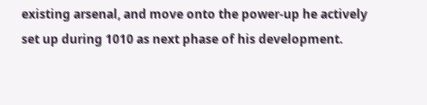existing arsenal, and move onto the power-up he actively set up during 1010 as next phase of his development.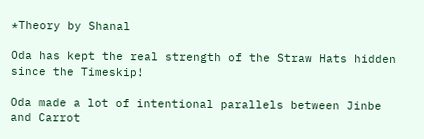*Theory by Shanal

Oda has kept the real strength of the Straw Hats hidden since the Timeskip!

Oda made a lot of intentional parallels between Jinbe and Carrot